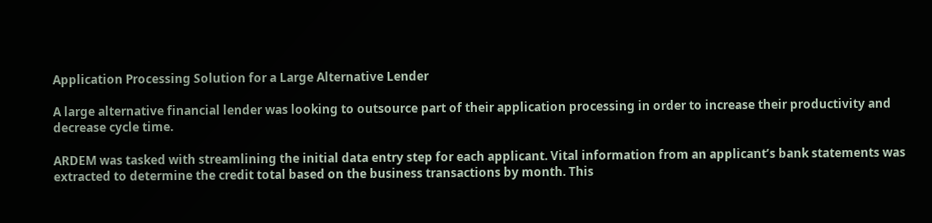Application Processing Solution for a Large Alternative Lender

A large alternative financial lender was looking to outsource part of their application processing in order to increase their productivity and decrease cycle time.

ARDEM was tasked with streamlining the initial data entry step for each applicant. Vital information from an applicant’s bank statements was extracted to determine the credit total based on the business transactions by month. This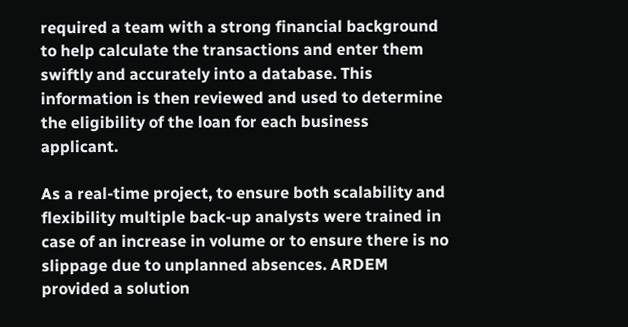required a team with a strong financial background to help calculate the transactions and enter them swiftly and accurately into a database. This information is then reviewed and used to determine the eligibility of the loan for each business applicant.

As a real-time project, to ensure both scalability and flexibility multiple back-up analysts were trained in case of an increase in volume or to ensure there is no slippage due to unplanned absences. ARDEM provided a solution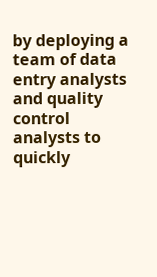by deploying a team of data entry analysts and quality control analysts to quickly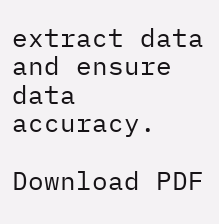extract data and ensure data accuracy.

Download PDF